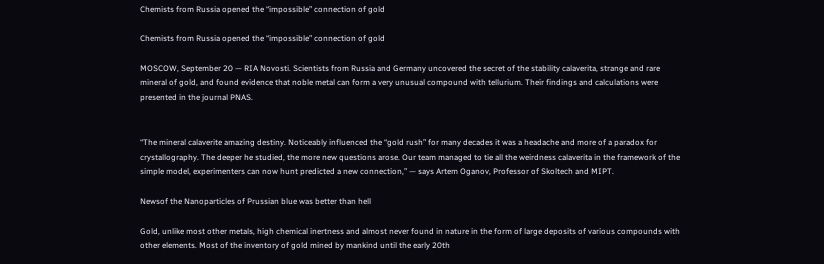Chemists from Russia opened the “impossible” connection of gold

Chemists from Russia opened the “impossible” connection of gold

MOSCOW, September 20 — RIA Novosti. Scientists from Russia and Germany uncovered the secret of the stability calaverita, strange and rare mineral of gold, and found evidence that noble metal can form a very unusual compound with tellurium. Their findings and calculations were presented in the journal PNAS.


“The mineral calaverite amazing destiny. Noticeably influenced the “gold rush” for many decades it was a headache and more of a paradox for crystallography. The deeper he studied, the more new questions arose. Our team managed to tie all the weirdness calaverita in the framework of the simple model, experimenters can now hunt predicted a new connection,” — says Artem Oganov, Professor of Skoltech and MIPT.

Newsof the Nanoparticles of Prussian blue was better than hell

Gold, unlike most other metals, high chemical inertness and almost never found in nature in the form of large deposits of various compounds with other elements. Most of the inventory of gold mined by mankind until the early 20th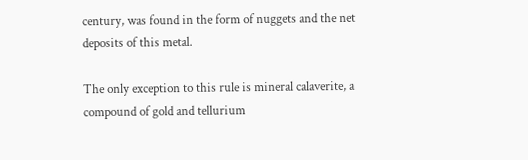century, was found in the form of nuggets and the net deposits of this metal.

The only exception to this rule is mineral calaverite, a compound of gold and tellurium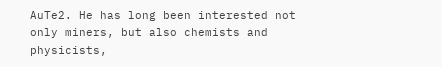AuTe2. He has long been interested not only miners, but also chemists and physicists,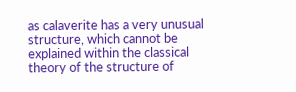as calaverite has a very unusual structure, which cannot be explained within the classical theory of the structure of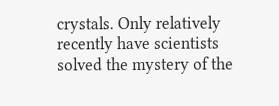crystals. Only relatively recently have scientists solved the mystery of the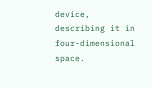device, describing it in four-dimensional space.